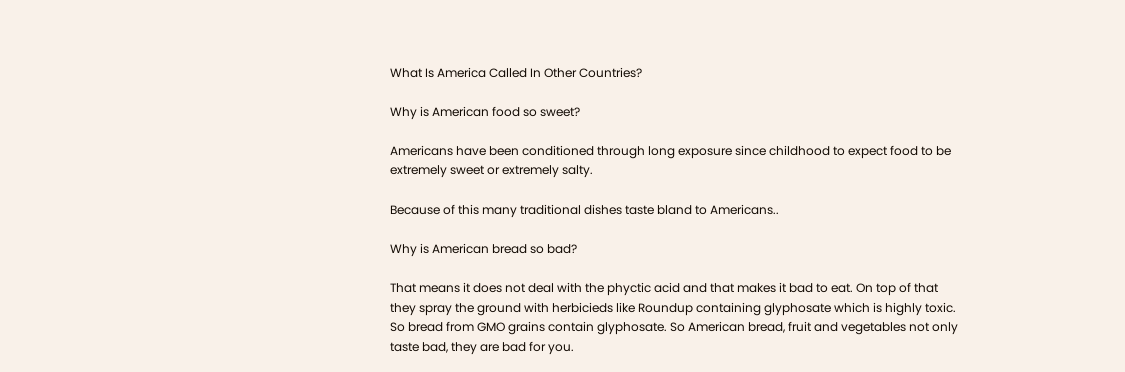What Is America Called In Other Countries?

Why is American food so sweet?

Americans have been conditioned through long exposure since childhood to expect food to be extremely sweet or extremely salty.

Because of this many traditional dishes taste bland to Americans..

Why is American bread so bad?

That means it does not deal with the phyctic acid and that makes it bad to eat. On top of that they spray the ground with herbicieds like Roundup containing glyphosate which is highly toxic. So bread from GMO grains contain glyphosate. So American bread, fruit and vegetables not only taste bad, they are bad for you.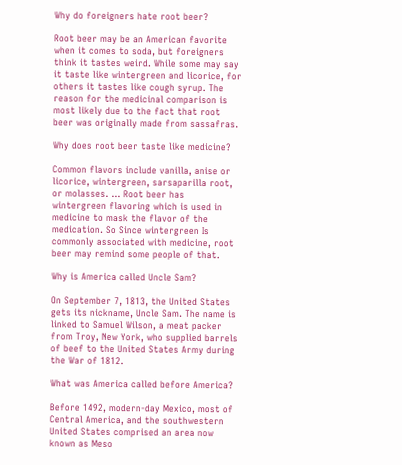Why do foreigners hate root beer?

Root beer may be an American favorite when it comes to soda, but foreigners think it tastes weird. While some may say it taste like wintergreen and licorice, for others it tastes like cough syrup. The reason for the medicinal comparison is most likely due to the fact that root beer was originally made from sassafras.

Why does root beer taste like medicine?

Common flavors include vanilla, anise or licorice, wintergreen, sarsaparilla root, or molasses. … Root beer has wintergreen flavoring which is used in medicine to mask the flavor of the medication. So Since wintergreen Is commonly associated with medicine, root beer may remind some people of that.

Why is America called Uncle Sam?

On September 7, 1813, the United States gets its nickname, Uncle Sam. The name is linked to Samuel Wilson, a meat packer from Troy, New York, who supplied barrels of beef to the United States Army during the War of 1812.

What was America called before America?

Before 1492, modern-day Mexico, most of Central America, and the southwestern United States comprised an area now known as Meso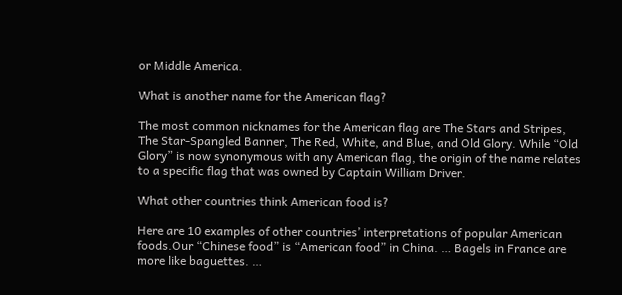or Middle America.

What is another name for the American flag?

The most common nicknames for the American flag are The Stars and Stripes, The Star-Spangled Banner, The Red, White, and Blue, and Old Glory. While “Old Glory” is now synonymous with any American flag, the origin of the name relates to a specific flag that was owned by Captain William Driver.

What other countries think American food is?

Here are 10 examples of other countries’ interpretations of popular American foods.Our “Chinese food” is “American food” in China. … Bagels in France are more like baguettes. …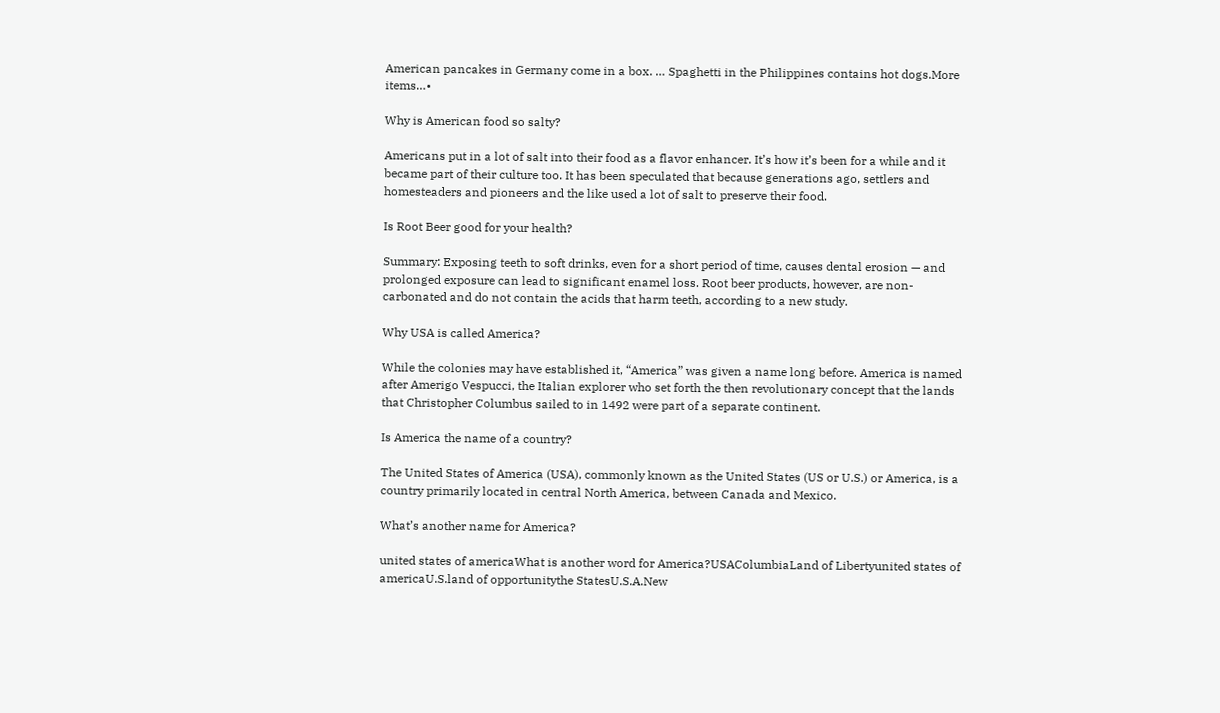American pancakes in Germany come in a box. … Spaghetti in the Philippines contains hot dogs.More items…•

Why is American food so salty?

Americans put in a lot of salt into their food as a flavor enhancer. It’s how it’s been for a while and it became part of their culture too. It has been speculated that because generations ago, settlers and homesteaders and pioneers and the like used a lot of salt to preserve their food.

Is Root Beer good for your health?

Summary: Exposing teeth to soft drinks, even for a short period of time, causes dental erosion — and prolonged exposure can lead to significant enamel loss. Root beer products, however, are non-carbonated and do not contain the acids that harm teeth, according to a new study.

Why USA is called America?

While the colonies may have established it, “America” was given a name long before. America is named after Amerigo Vespucci, the Italian explorer who set forth the then revolutionary concept that the lands that Christopher Columbus sailed to in 1492 were part of a separate continent.

Is America the name of a country?

The United States of America (USA), commonly known as the United States (US or U.S.) or America, is a country primarily located in central North America, between Canada and Mexico.

What’s another name for America?

united states of americaWhat is another word for America?USAColumbiaLand of Libertyunited states of americaU.S.land of opportunitythe StatesU.S.A.New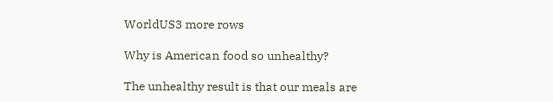WorldUS3 more rows

Why is American food so unhealthy?

The unhealthy result is that our meals are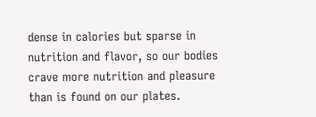dense in calories but sparse in nutrition and flavor, so our bodies crave more nutrition and pleasure than is found on our plates.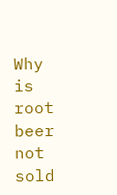Why is root beer not sold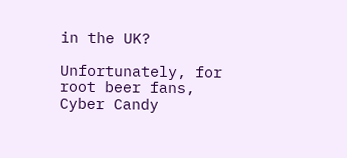in the UK?

Unfortunately, for root beer fans, Cyber Candy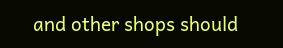and other shops should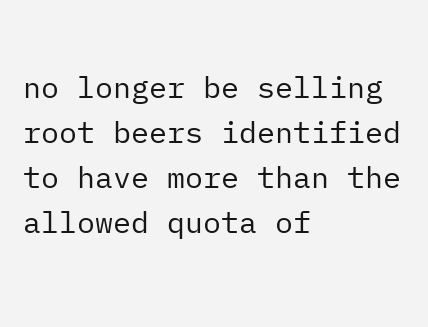no longer be selling root beers identified to have more than the allowed quota of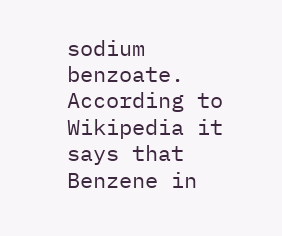sodium benzoate. According to Wikipedia it says that Benzene in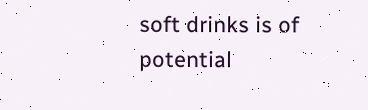soft drinks is of potential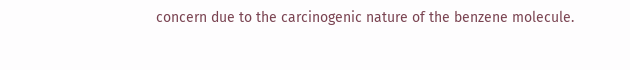concern due to the carcinogenic nature of the benzene molecule.